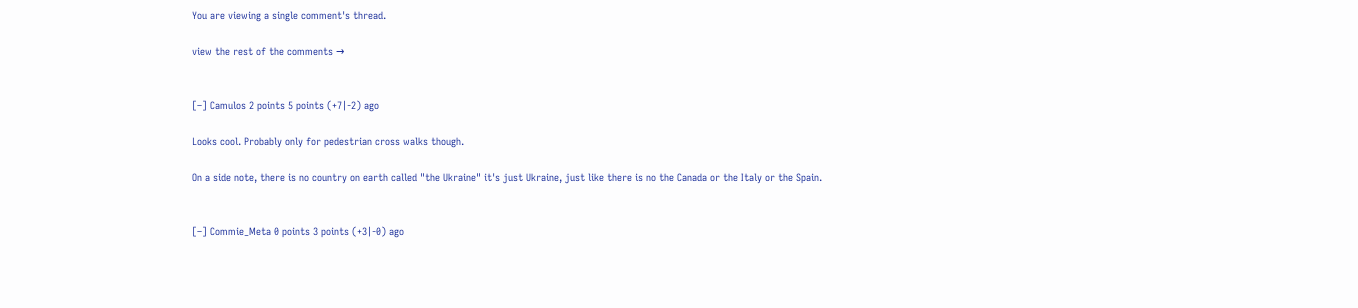You are viewing a single comment's thread.

view the rest of the comments →


[–] Camulos 2 points 5 points (+7|-2) ago

Looks cool. Probably only for pedestrian cross walks though.

On a side note, there is no country on earth called "the Ukraine" it's just Ukraine, just like there is no the Canada or the Italy or the Spain.


[–] Commie_Meta 0 points 3 points (+3|-0) ago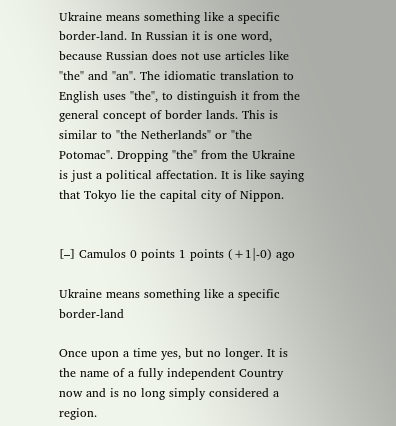Ukraine means something like a specific border-land. In Russian it is one word, because Russian does not use articles like "the" and "an". The idiomatic translation to English uses "the", to distinguish it from the general concept of border lands. This is similar to "the Netherlands" or "the Potomac". Dropping "the" from the Ukraine is just a political affectation. It is like saying that Tokyo lie the capital city of Nippon.


[–] Camulos 0 points 1 points (+1|-0) ago

Ukraine means something like a specific border-land

Once upon a time yes, but no longer. It is the name of a fully independent Country now and is no long simply considered a region.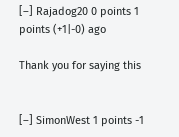[–] Rajadog20 0 points 1 points (+1|-0) ago

Thank you for saying this


[–] SimonWest 1 points -1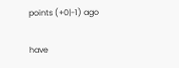points (+0|-1) ago

have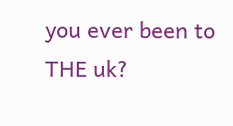you ever been to THE uk?